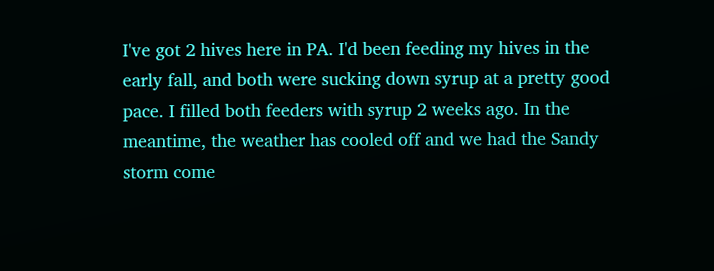I've got 2 hives here in PA. I'd been feeding my hives in the early fall, and both were sucking down syrup at a pretty good pace. I filled both feeders with syrup 2 weeks ago. In the meantime, the weather has cooled off and we had the Sandy storm come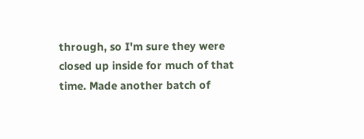through, so I'm sure they were closed up inside for much of that time. Made another batch of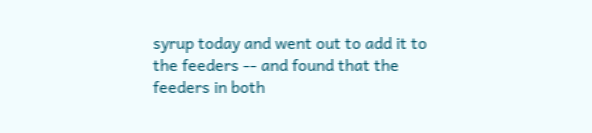syrup today and went out to add it to the feeders -- and found that the feeders in both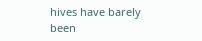hives have barely been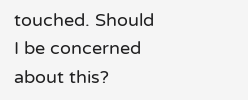touched. Should I be concerned about this?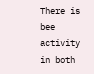There is bee activity in both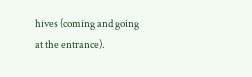hives (coming and going at the entrance).